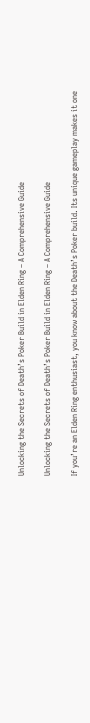Unlocking the Secrets of Death’s Poker Build in Elden Ring – A Comprehensive Guide

Unlocking the Secrets of Death’s Poker Build in Elden Ring – A Comprehensive Guide

If you’re an Elden Ring enthusiast, you know about the Death’s Poker build. Its unique gameplay makes it one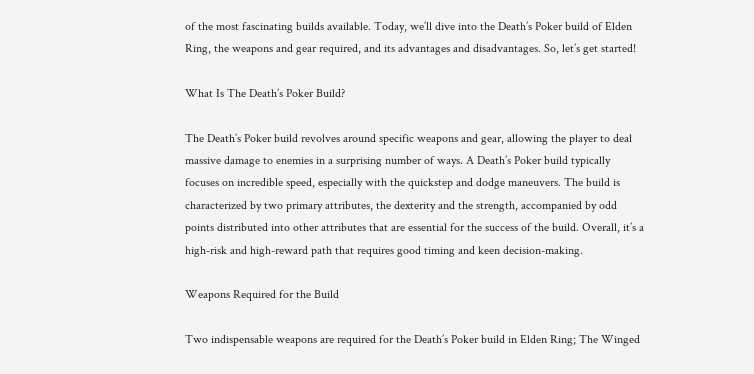of the most fascinating builds available. Today, we’ll dive into the Death’s Poker build of Elden Ring, the weapons and gear required, and its advantages and disadvantages. So, let’s get started!

What Is The Death’s Poker Build?

The Death’s Poker build revolves around specific weapons and gear, allowing the player to deal massive damage to enemies in a surprising number of ways. A Death’s Poker build typically focuses on incredible speed, especially with the quickstep and dodge maneuvers. The build is characterized by two primary attributes, the dexterity and the strength, accompanied by odd points distributed into other attributes that are essential for the success of the build. Overall, it’s a high-risk and high-reward path that requires good timing and keen decision-making.

Weapons Required for the Build

Two indispensable weapons are required for the Death’s Poker build in Elden Ring; The Winged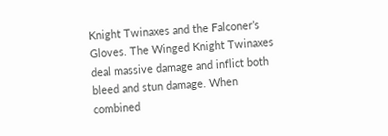Knight Twinaxes and the Falconer’s Gloves. The Winged Knight Twinaxes deal massive damage and inflict both bleed and stun damage. When combined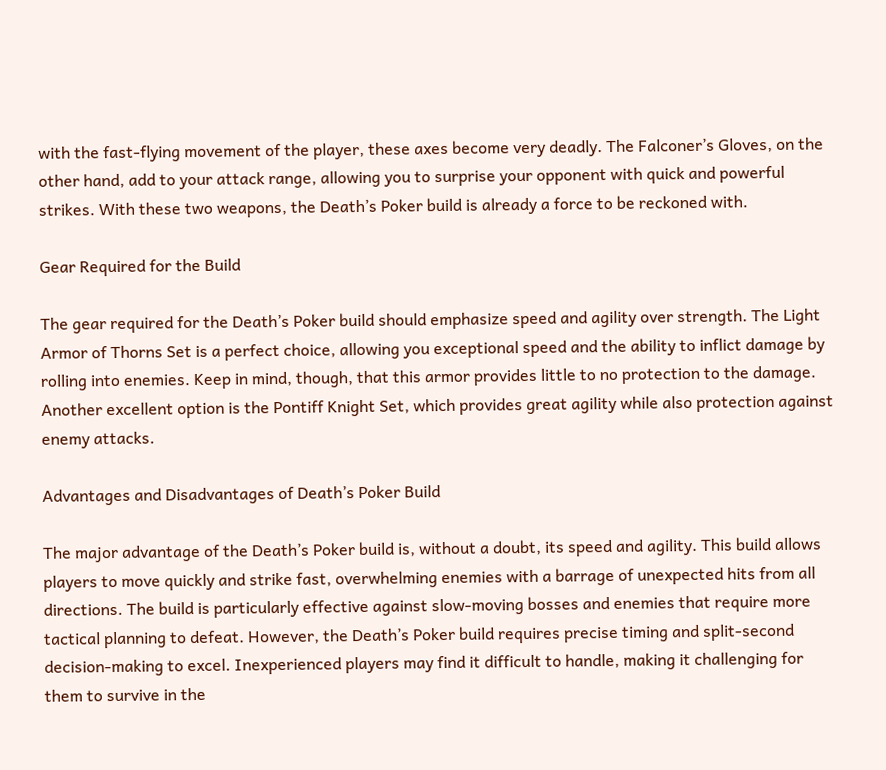with the fast-flying movement of the player, these axes become very deadly. The Falconer’s Gloves, on the other hand, add to your attack range, allowing you to surprise your opponent with quick and powerful strikes. With these two weapons, the Death’s Poker build is already a force to be reckoned with.

Gear Required for the Build

The gear required for the Death’s Poker build should emphasize speed and agility over strength. The Light Armor of Thorns Set is a perfect choice, allowing you exceptional speed and the ability to inflict damage by rolling into enemies. Keep in mind, though, that this armor provides little to no protection to the damage. Another excellent option is the Pontiff Knight Set, which provides great agility while also protection against enemy attacks.

Advantages and Disadvantages of Death’s Poker Build

The major advantage of the Death’s Poker build is, without a doubt, its speed and agility. This build allows players to move quickly and strike fast, overwhelming enemies with a barrage of unexpected hits from all directions. The build is particularly effective against slow-moving bosses and enemies that require more tactical planning to defeat. However, the Death’s Poker build requires precise timing and split-second decision-making to excel. Inexperienced players may find it difficult to handle, making it challenging for them to survive in the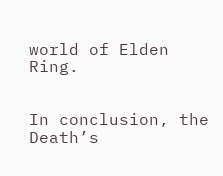world of Elden Ring.


In conclusion, the Death’s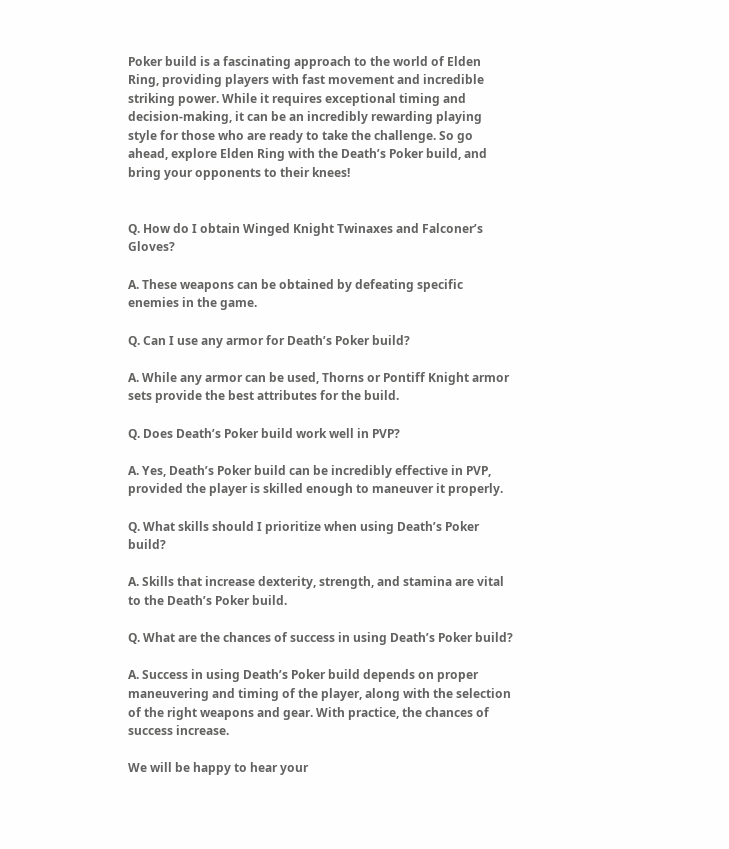Poker build is a fascinating approach to the world of Elden Ring, providing players with fast movement and incredible striking power. While it requires exceptional timing and decision-making, it can be an incredibly rewarding playing style for those who are ready to take the challenge. So go ahead, explore Elden Ring with the Death’s Poker build, and bring your opponents to their knees!


Q. How do I obtain Winged Knight Twinaxes and Falconer’s Gloves?

A. These weapons can be obtained by defeating specific enemies in the game.

Q. Can I use any armor for Death’s Poker build?

A. While any armor can be used, Thorns or Pontiff Knight armor sets provide the best attributes for the build.

Q. Does Death’s Poker build work well in PVP?

A. Yes, Death’s Poker build can be incredibly effective in PVP, provided the player is skilled enough to maneuver it properly.

Q. What skills should I prioritize when using Death’s Poker build?

A. Skills that increase dexterity, strength, and stamina are vital to the Death’s Poker build.

Q. What are the chances of success in using Death’s Poker build?

A. Success in using Death’s Poker build depends on proper maneuvering and timing of the player, along with the selection of the right weapons and gear. With practice, the chances of success increase.

We will be happy to hear your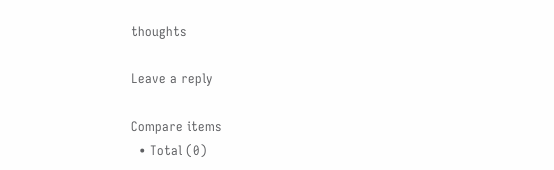thoughts

Leave a reply

Compare items
  • Total (0)